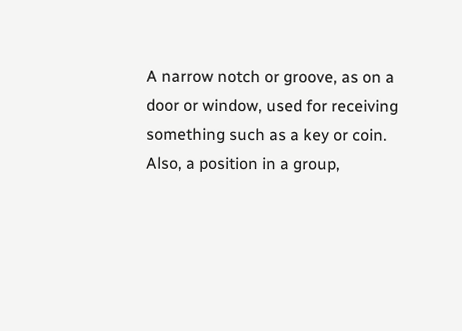A narrow notch or groove, as on a door or window, used for receiving something such as a key or coin. Also, a position in a group,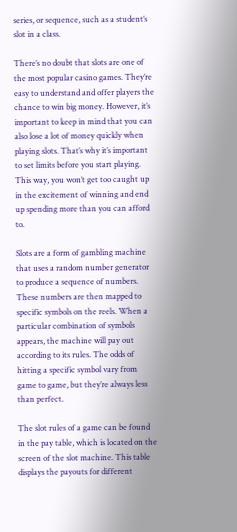series, or sequence, such as a student’s slot in a class.

There’s no doubt that slots are one of the most popular casino games. They’re easy to understand and offer players the chance to win big money. However, it’s important to keep in mind that you can also lose a lot of money quickly when playing slots. That’s why it’s important to set limits before you start playing. This way, you won’t get too caught up in the excitement of winning and end up spending more than you can afford to.

Slots are a form of gambling machine that uses a random number generator to produce a sequence of numbers. These numbers are then mapped to specific symbols on the reels. When a particular combination of symbols appears, the machine will pay out according to its rules. The odds of hitting a specific symbol vary from game to game, but they’re always less than perfect.

The slot rules of a game can be found in the pay table, which is located on the screen of the slot machine. This table displays the payouts for different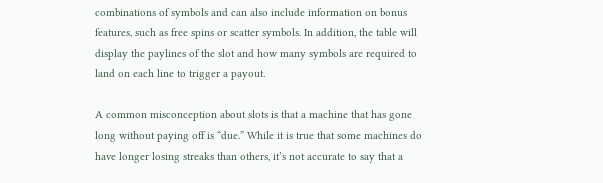combinations of symbols and can also include information on bonus features, such as free spins or scatter symbols. In addition, the table will display the paylines of the slot and how many symbols are required to land on each line to trigger a payout.

A common misconception about slots is that a machine that has gone long without paying off is “due.” While it is true that some machines do have longer losing streaks than others, it’s not accurate to say that a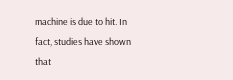machine is due to hit. In fact, studies have shown that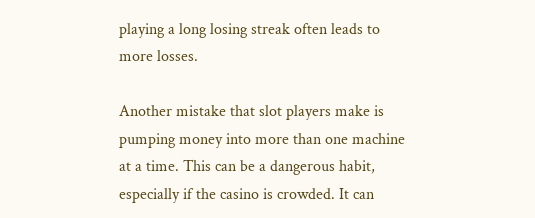playing a long losing streak often leads to more losses.

Another mistake that slot players make is pumping money into more than one machine at a time. This can be a dangerous habit, especially if the casino is crowded. It can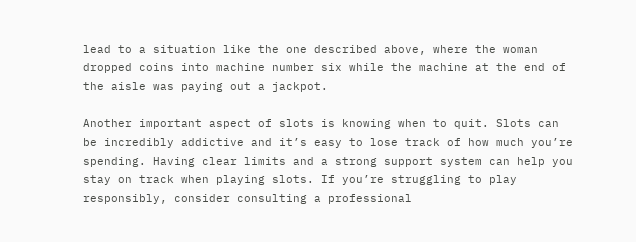lead to a situation like the one described above, where the woman dropped coins into machine number six while the machine at the end of the aisle was paying out a jackpot.

Another important aspect of slots is knowing when to quit. Slots can be incredibly addictive and it’s easy to lose track of how much you’re spending. Having clear limits and a strong support system can help you stay on track when playing slots. If you’re struggling to play responsibly, consider consulting a professional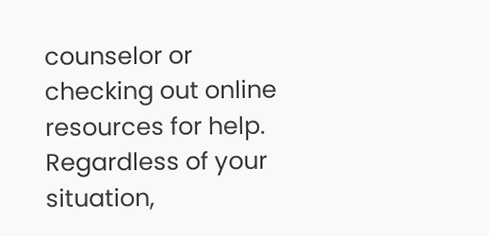counselor or checking out online resources for help. Regardless of your situation,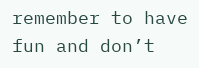remember to have fun and don’t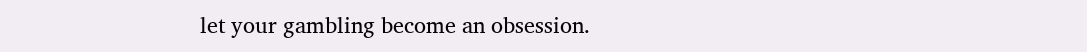let your gambling become an obsession.